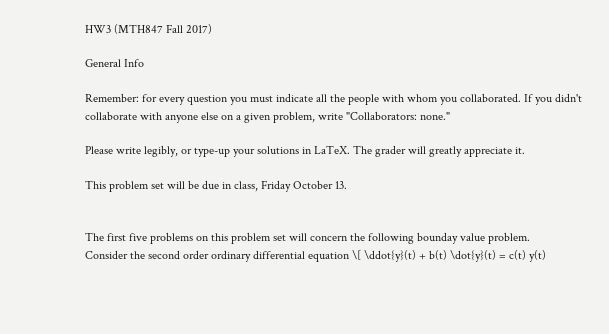HW3 (MTH847 Fall 2017)

General Info

Remember: for every question you must indicate all the people with whom you collaborated. If you didn't collaborate with anyone else on a given problem, write "Collaborators: none."

Please write legibly, or type-up your solutions in LaTeX. The grader will greatly appreciate it.

This problem set will be due in class, Friday October 13.


The first five problems on this problem set will concern the following bounday value problem.
Consider the second order ordinary differential equation \[ \ddot{y}(t) + b(t) \dot{y}(t) = c(t) y(t)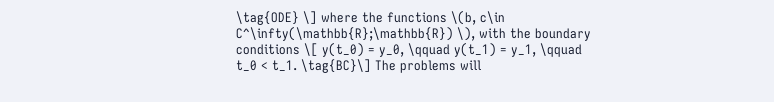\tag{ODE} \] where the functions \(b, c\in C^\infty(\mathbb{R};\mathbb{R}) \), with the boundary conditions \[ y(t_0) = y_0, \qquad y(t_1) = y_1, \qquad t_0 < t_1. \tag{BC}\] The problems will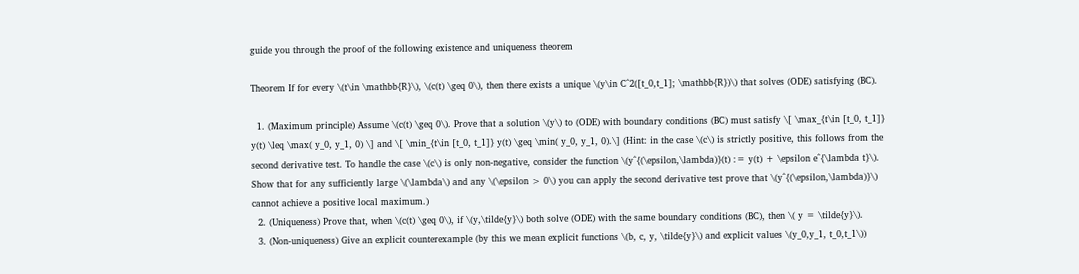guide you through the proof of the following existence and uniqueness theorem

Theorem If for every \(t\in \mathbb{R}\), \(c(t) \geq 0\), then there exists a unique \(y\in C^2([t_0,t_1]; \mathbb{R})\) that solves (ODE) satisfying (BC).

  1. (Maximum principle) Assume \(c(t) \geq 0\). Prove that a solution \(y\) to (ODE) with boundary conditions (BC) must satisfy \[ \max_{t\in [t_0, t_1]} y(t) \leq \max( y_0, y_1, 0) \] and \[ \min_{t\in [t_0, t_1]} y(t) \geq \min( y_0, y_1, 0).\] (Hint: in the case \(c\) is strictly positive, this follows from the second derivative test. To handle the case \(c\) is only non-negative, consider the function \(y^{(\epsilon,\lambda)}(t) := y(t) + \epsilon e^{\lambda t}\). Show that for any sufficiently large \(\lambda\) and any \(\epsilon > 0\) you can apply the second derivative test prove that \(y^{(\epsilon,\lambda)}\) cannot achieve a positive local maximum.)
  2. (Uniqueness) Prove that, when \(c(t) \geq 0\), if \(y,\tilde{y}\) both solve (ODE) with the same boundary conditions (BC), then \( y = \tilde{y}\).
  3. (Non-uniqueness) Give an explicit counterexample (by this we mean explicit functions \(b, c, y, \tilde{y}\) and explicit values \(y_0,y_1, t_0,t_1\))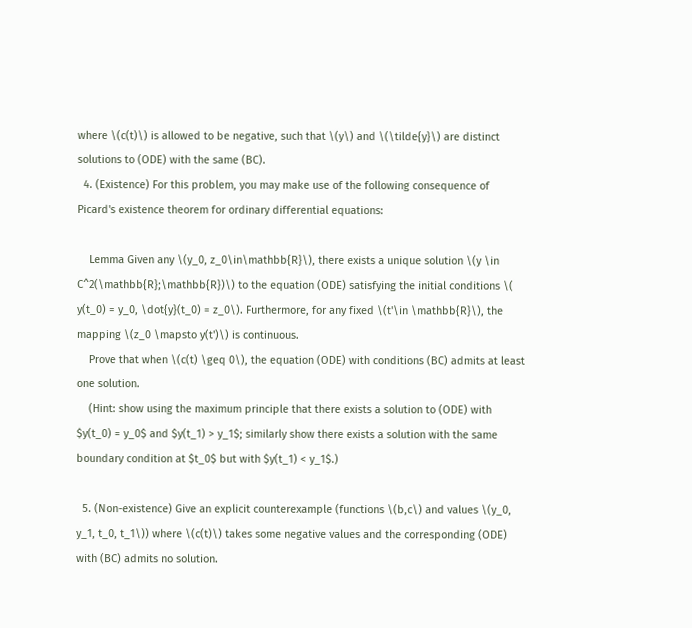where \(c(t)\) is allowed to be negative, such that \(y\) and \(\tilde{y}\) are distinct solutions to (ODE) with the same (BC).
  4. (Existence) For this problem, you may make use of the following consequence of Picard's existence theorem for ordinary differential equations:

    Lemma Given any \(y_0, z_0\in\mathbb{R}\), there exists a unique solution \(y \in C^2(\mathbb{R};\mathbb{R})\) to the equation (ODE) satisfying the initial conditions \( y(t_0) = y_0, \dot{y}(t_0) = z_0\). Furthermore, for any fixed \(t'\in \mathbb{R}\), the mapping \(z_0 \mapsto y(t')\) is continuous.
    Prove that when \(c(t) \geq 0\), the equation (ODE) with conditions (BC) admits at least one solution.
    (Hint: show using the maximum principle that there exists a solution to (ODE) with $y(t_0) = y_0$ and $y(t_1) > y_1$; similarly show there exists a solution with the same boundary condition at $t_0$ but with $y(t_1) < y_1$.)

  5. (Non-existence) Give an explicit counterexample (functions \(b,c\) and values \(y_0, y_1, t_0, t_1\)) where \(c(t)\) takes some negative values and the corresponding (ODE) with (BC) admits no solution.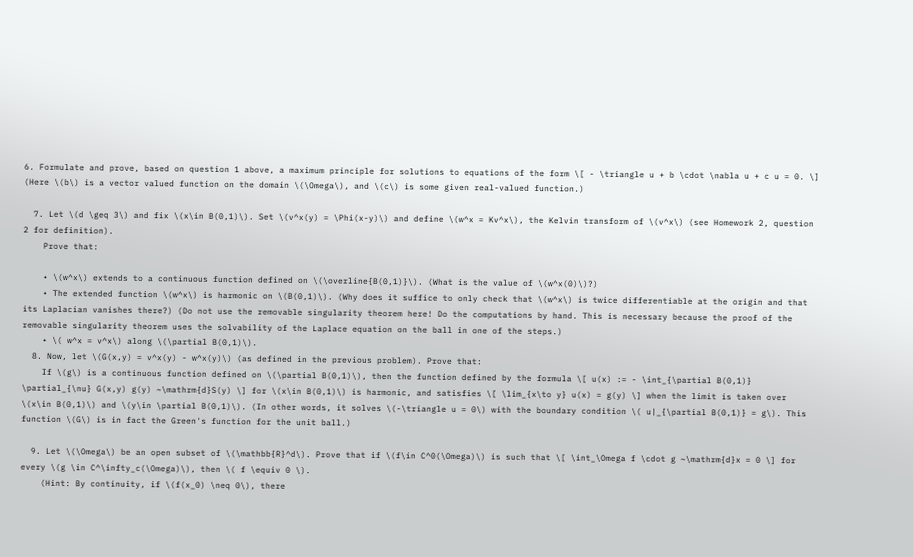6. Formulate and prove, based on question 1 above, a maximum principle for solutions to equations of the form \[ - \triangle u + b \cdot \nabla u + c u = 0. \] (Here \(b\) is a vector valued function on the domain \(\Omega\), and \(c\) is some given real-valued function.)

  7. Let \(d \geq 3\) and fix \(x\in B(0,1)\). Set \(v^x(y) = \Phi(x-y)\) and define \(w^x = Kv^x\), the Kelvin transform of \(v^x\) (see Homework 2, question 2 for definition).
    Prove that:

    • \(w^x\) extends to a continuous function defined on \(\overline{B(0,1)}\). (What is the value of \(w^x(0)\)?)
    • The extended function \(w^x\) is harmonic on \(B(0,1)\). (Why does it suffice to only check that \(w^x\) is twice differentiable at the origin and that its Laplacian vanishes there?) (Do not use the removable singularity theorem here! Do the computations by hand. This is necessary because the proof of the removable singularity theorem uses the solvability of the Laplace equation on the ball in one of the steps.)
    • \( w^x = v^x\) along \(\partial B(0,1)\).
  8. Now, let \(G(x,y) = v^x(y) - w^x(y)\) (as defined in the previous problem). Prove that:
    If \(g\) is a continuous function defined on \(\partial B(0,1)\), then the function defined by the formula \[ u(x) := - \int_{\partial B(0,1)} \partial_{\nu} G(x,y) g(y) ~\mathrm{d}S(y) \] for \(x\in B(0,1)\) is harmonic, and satisfies \[ \lim_{x\to y} u(x) = g(y) \] when the limit is taken over \(x\in B(0,1)\) and \(y\in \partial B(0,1)\). (In other words, it solves \(-\triangle u = 0\) with the boundary condition \( u|_{\partial B(0,1)} = g\). This function \(G\) is in fact the Green's function for the unit ball.)

  9. Let \(\Omega\) be an open subset of \(\mathbb{R}^d\). Prove that if \(f\in C^0(\Omega)\) is such that \[ \int_\Omega f \cdot g ~\mathrm{d}x = 0 \] for every \(g \in C^\infty_c(\Omega)\), then \( f \equiv 0 \).
    (Hint: By continuity, if \(f(x_0) \neq 0\), there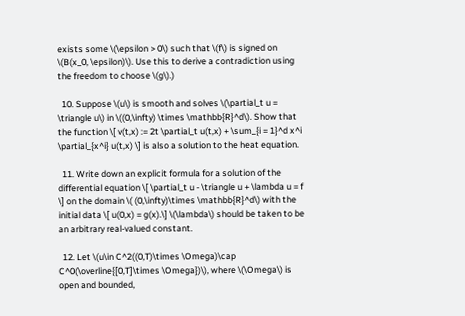exists some \(\epsilon > 0\) such that \(f\) is signed on \(B(x_0, \epsilon)\). Use this to derive a contradiction using the freedom to choose \(g\).)

  10. Suppose \(u\) is smooth and solves \(\partial_t u = \triangle u\) in \((0,\infty) \times \mathbb{R}^d\). Show that the function \[ v(t,x) := 2t \partial_t u(t,x) + \sum_{i = 1}^d x^i \partial_{x^i} u(t,x) \] is also a solution to the heat equation.

  11. Write down an explicit formula for a solution of the differential equation \[ \partial_t u - \triangle u + \lambda u = f \] on the domain \( (0,\infty)\times \mathbb{R}^d\) with the initial data \[ u(0,x) = g(x).\] \(\lambda\) should be taken to be an arbitrary real-valued constant.

  12. Let \(u\in C^2((0,T)\times \Omega)\cap C^0(\overline{[0,T]\times \Omega})\), where \(\Omega\) is open and bounded,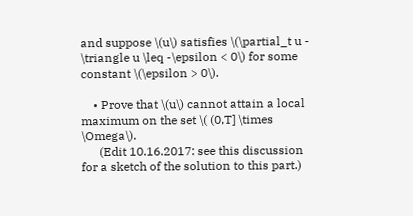and suppose \(u\) satisfies \(\partial_t u - \triangle u \leq -\epsilon < 0\) for some constant \(\epsilon > 0\).

    • Prove that \(u\) cannot attain a local maximum on the set \( (0,T] \times \Omega\).
      (Edit 10.16.2017: see this discussion for a sketch of the solution to this part.)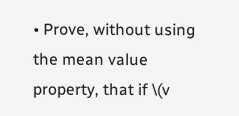• Prove, without using the mean value property, that if \(v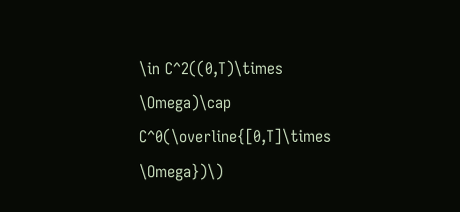\in C^2((0,T)\times \Omega)\cap C^0(\overline{[0,T]\times \Omega})\)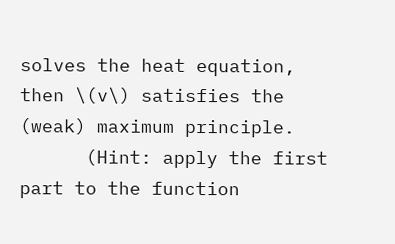solves the heat equation, then \(v\) satisfies the (weak) maximum principle.
      (Hint: apply the first part to the function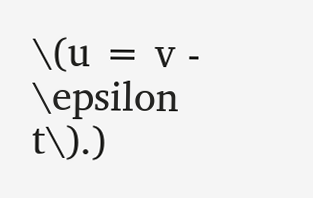\(u = v - \epsilon t\).)